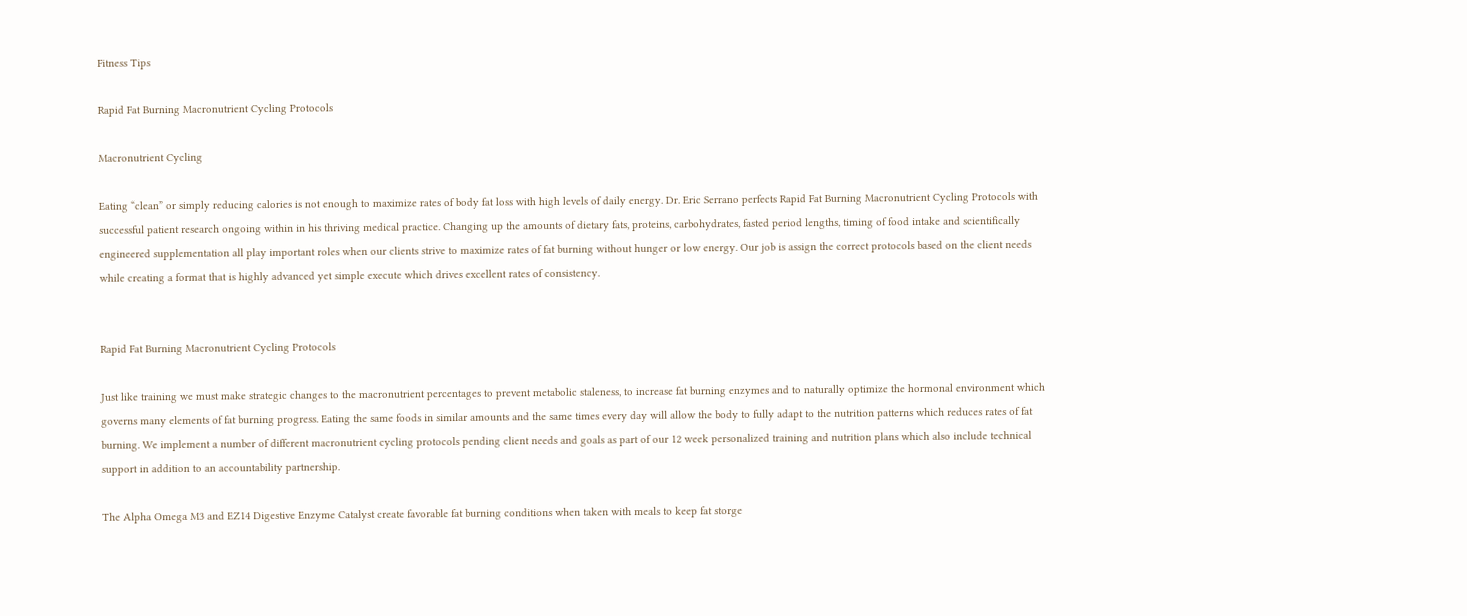Fitness Tips

Rapid Fat Burning Macronutrient Cycling Protocols

Macronutrient Cycling

Eating “clean” or simply reducing calories is not enough to maximize rates of body fat loss with high levels of daily energy. Dr. Eric Serrano perfects Rapid Fat Burning Macronutrient Cycling Protocols with successful patient research ongoing within in his thriving medical practice. Changing up the amounts of dietary fats, proteins, carbohydrates, fasted period lengths, timing of food intake and scientifically engineered supplementation all play important roles when our clients strive to maximize rates of fat burning without hunger or low energy. Our job is assign the correct protocols based on the client needs while creating a format that is highly advanced yet simple execute which drives excellent rates of consistency.


Rapid Fat Burning Macronutrient Cycling Protocols

Just like training we must make strategic changes to the macronutrient percentages to prevent metabolic staleness, to increase fat burning enzymes and to naturally optimize the hormonal environment which governs many elements of fat burning progress. Eating the same foods in similar amounts and the same times every day will allow the body to fully adapt to the nutrition patterns which reduces rates of fat burning. We implement a number of different macronutrient cycling protocols pending client needs and goals as part of our 12 week personalized training and nutrition plans which also include technical support in addition to an accountability partnership.

The Alpha Omega M3 and EZ14 Digestive Enzyme Catalyst create favorable fat burning conditions when taken with meals to keep fat storge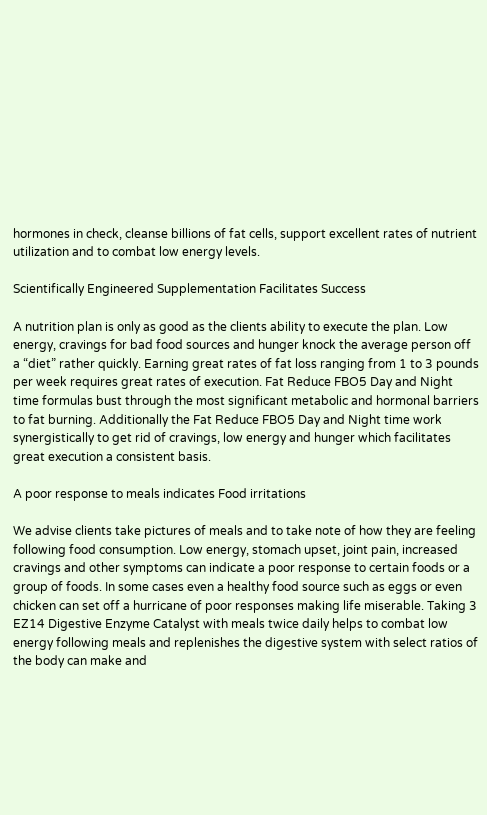hormones in check, cleanse billions of fat cells, support excellent rates of nutrient utilization and to combat low energy levels.

Scientifically Engineered Supplementation Facilitates Success

A nutrition plan is only as good as the clients ability to execute the plan. Low energy, cravings for bad food sources and hunger knock the average person off a “diet” rather quickly. Earning great rates of fat loss ranging from 1 to 3 pounds per week requires great rates of execution. Fat Reduce FBO5 Day and Night time formulas bust through the most significant metabolic and hormonal barriers to fat burning. Additionally the Fat Reduce FBO5 Day and Night time work synergistically to get rid of cravings, low energy and hunger which facilitates great execution a consistent basis.

A poor response to meals indicates Food irritations

We advise clients take pictures of meals and to take note of how they are feeling following food consumption. Low energy, stomach upset, joint pain, increased cravings and other symptoms can indicate a poor response to certain foods or a group of foods. In some cases even a healthy food source such as eggs or even chicken can set off a hurricane of poor responses making life miserable. Taking 3 EZ14 Digestive Enzyme Catalyst with meals twice daily helps to combat low energy following meals and replenishes the digestive system with select ratios of the body can make and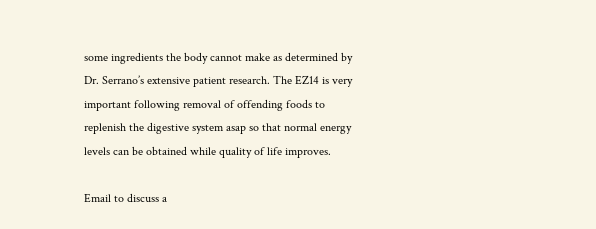some ingredients the body cannot make as determined by Dr. Serrano’s extensive patient research. The EZ14 is very important following removal of offending foods to replenish the digestive system asap so that normal energy levels can be obtained while quality of life improves.

Email to discuss a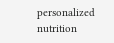personalized nutrition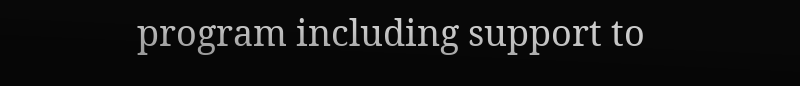program including support to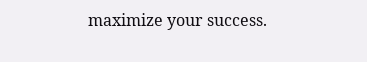maximize your success.